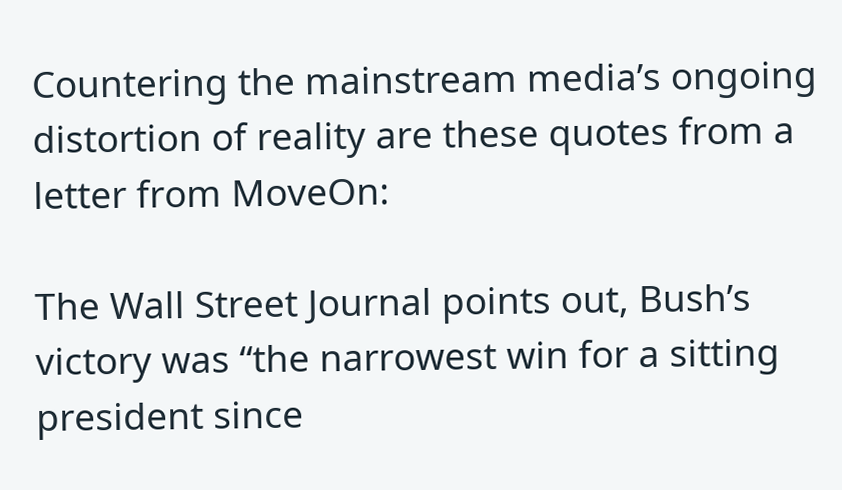Countering the mainstream media’s ongoing distortion of reality are these quotes from a letter from MoveOn:

The Wall Street Journal points out, Bush’s victory was “the narrowest win for a sitting president since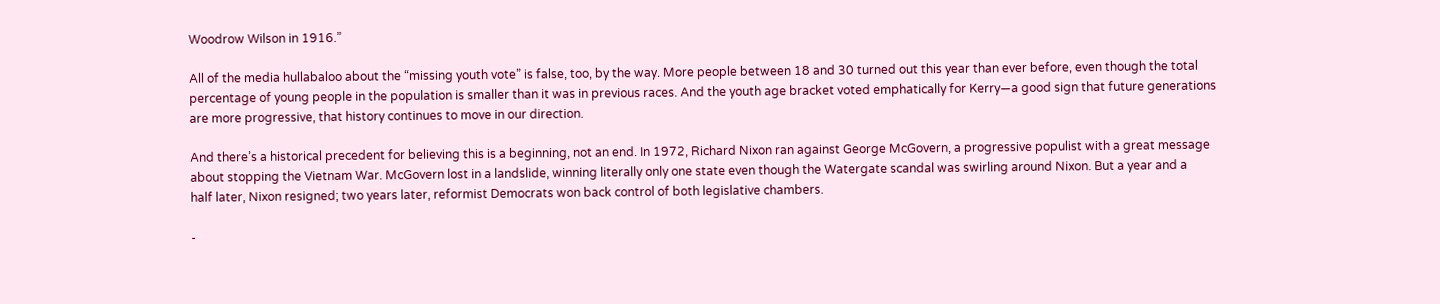Woodrow Wilson in 1916.”

All of the media hullabaloo about the “missing youth vote” is false, too, by the way. More people between 18 and 30 turned out this year than ever before, even though the total percentage of young people in the population is smaller than it was in previous races. And the youth age bracket voted emphatically for Kerry—a good sign that future generations are more progressive, that history continues to move in our direction.

And there’s a historical precedent for believing this is a beginning, not an end. In 1972, Richard Nixon ran against George McGovern, a progressive populist with a great message about stopping the Vietnam War. McGovern lost in a landslide, winning literally only one state even though the Watergate scandal was swirling around Nixon. But a year and a
half later, Nixon resigned; two years later, reformist Democrats won back control of both legislative chambers.

-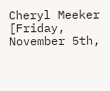Cheryl Meeker [Friday, November 5th,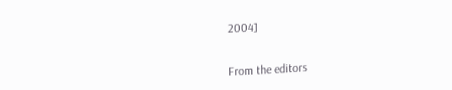2004]


From the editors